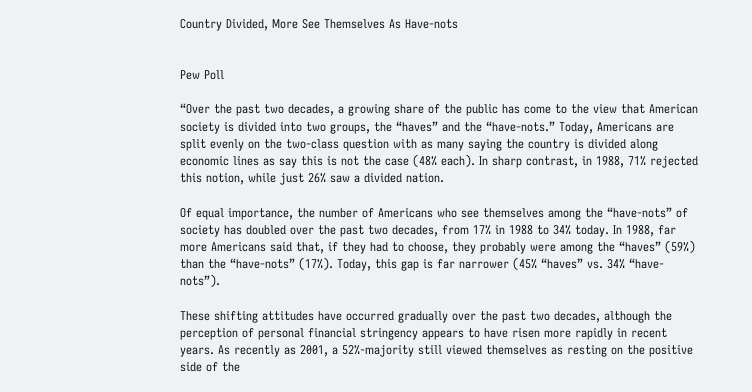Country Divided, More See Themselves As Have-nots


Pew Poll

“Over the past two decades, a growing share of the public has come to the view that American society is divided into two groups, the “haves” and the “have-nots.” Today, Americans are split evenly on the two-class question with as many saying the country is divided along economic lines as say this is not the case (48% each). In sharp contrast, in 1988, 71% rejected this notion, while just 26% saw a divided nation.

Of equal importance, the number of Americans who see themselves among the “have-nots” of society has doubled over the past two decades, from 17% in 1988 to 34% today. In 1988, far more Americans said that, if they had to choose, they probably were among the “haves” (59%) than the “have-nots” (17%). Today, this gap is far narrower (45% “haves” vs. 34% “have-nots”).

These shifting attitudes have occurred gradually over the past two decades, although the perception of personal financial stringency appears to have risen more rapidly in recent years. As recently as 2001, a 52%-majority still viewed themselves as resting on the positive side of the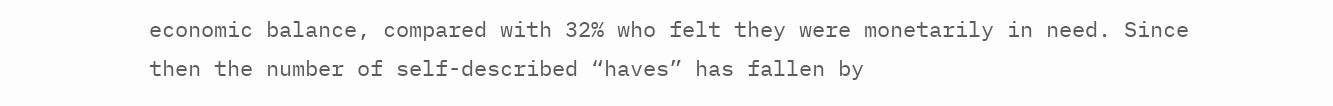economic balance, compared with 32% who felt they were monetarily in need. Since then the number of self-described “haves” has fallen by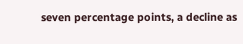seven percentage points, a decline as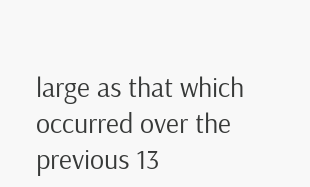large as that which occurred over the previous 13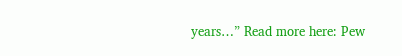years…” Read more here: Pew